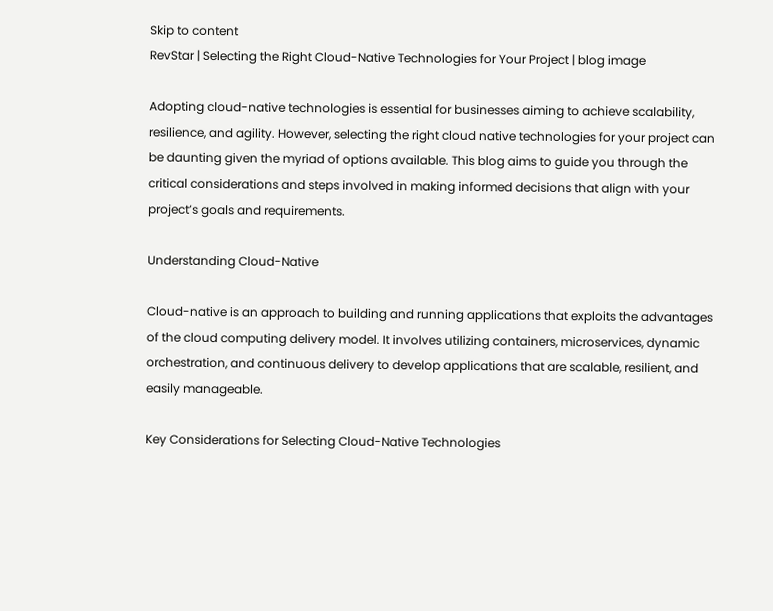Skip to content
RevStar | Selecting the Right Cloud-Native Technologies for Your Project | blog image

Adopting cloud-native technologies is essential for businesses aiming to achieve scalability, resilience, and agility. However, selecting the right cloud native technologies for your project can be daunting given the myriad of options available. This blog aims to guide you through the critical considerations and steps involved in making informed decisions that align with your project’s goals and requirements.

Understanding Cloud-Native

Cloud-native is an approach to building and running applications that exploits the advantages of the cloud computing delivery model. It involves utilizing containers, microservices, dynamic orchestration, and continuous delivery to develop applications that are scalable, resilient, and easily manageable.

Key Considerations for Selecting Cloud-Native Technologies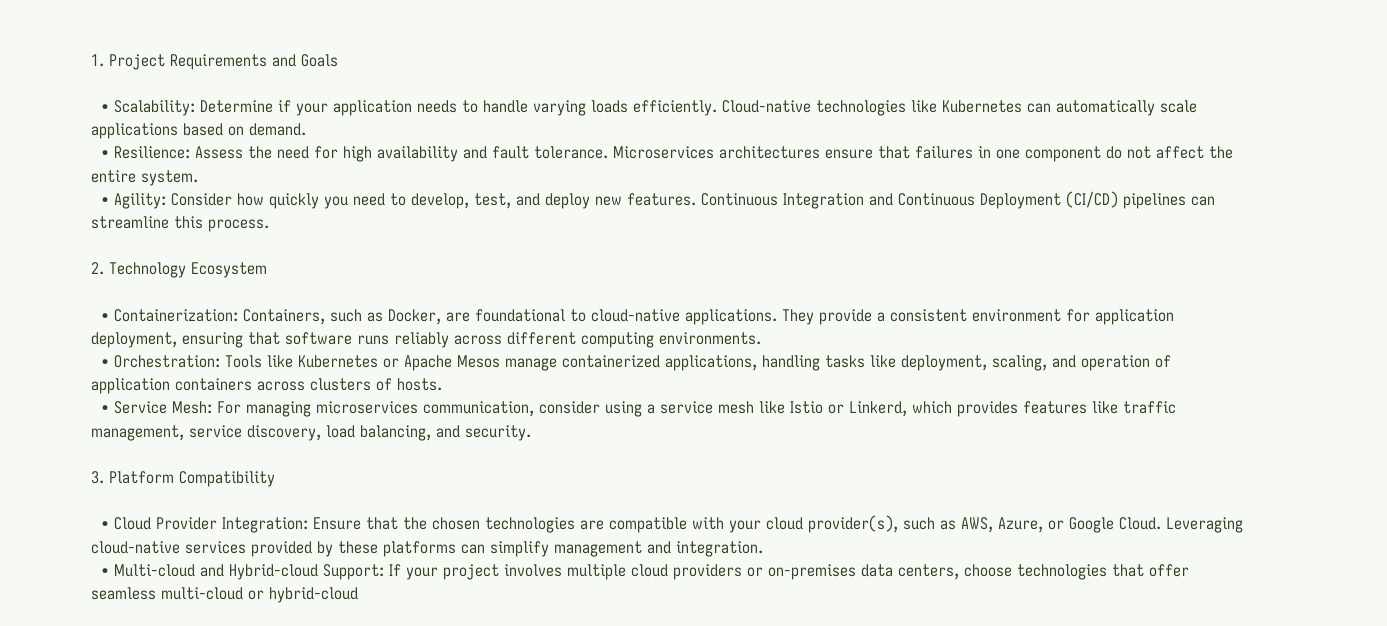1. Project Requirements and Goals

  • Scalability: Determine if your application needs to handle varying loads efficiently. Cloud-native technologies like Kubernetes can automatically scale applications based on demand.
  • Resilience: Assess the need for high availability and fault tolerance. Microservices architectures ensure that failures in one component do not affect the entire system.
  • Agility: Consider how quickly you need to develop, test, and deploy new features. Continuous Integration and Continuous Deployment (CI/CD) pipelines can streamline this process.

2. Technology Ecosystem

  • Containerization: Containers, such as Docker, are foundational to cloud-native applications. They provide a consistent environment for application deployment, ensuring that software runs reliably across different computing environments.
  • Orchestration: Tools like Kubernetes or Apache Mesos manage containerized applications, handling tasks like deployment, scaling, and operation of application containers across clusters of hosts.
  • Service Mesh: For managing microservices communication, consider using a service mesh like Istio or Linkerd, which provides features like traffic management, service discovery, load balancing, and security.

3. Platform Compatibility

  • Cloud Provider Integration: Ensure that the chosen technologies are compatible with your cloud provider(s), such as AWS, Azure, or Google Cloud. Leveraging cloud-native services provided by these platforms can simplify management and integration.
  • Multi-cloud and Hybrid-cloud Support: If your project involves multiple cloud providers or on-premises data centers, choose technologies that offer seamless multi-cloud or hybrid-cloud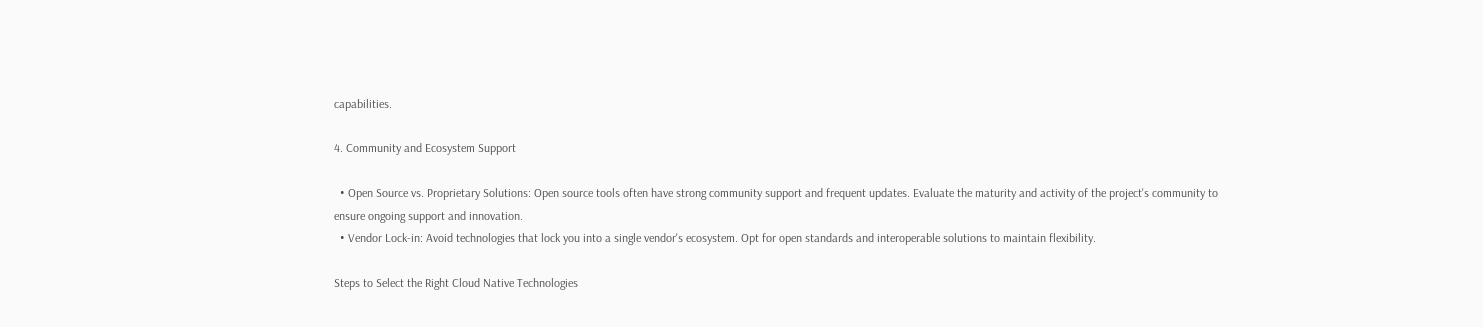capabilities.

4. Community and Ecosystem Support

  • Open Source vs. Proprietary Solutions: Open source tools often have strong community support and frequent updates. Evaluate the maturity and activity of the project's community to ensure ongoing support and innovation.
  • Vendor Lock-in: Avoid technologies that lock you into a single vendor's ecosystem. Opt for open standards and interoperable solutions to maintain flexibility.

Steps to Select the Right Cloud Native Technologies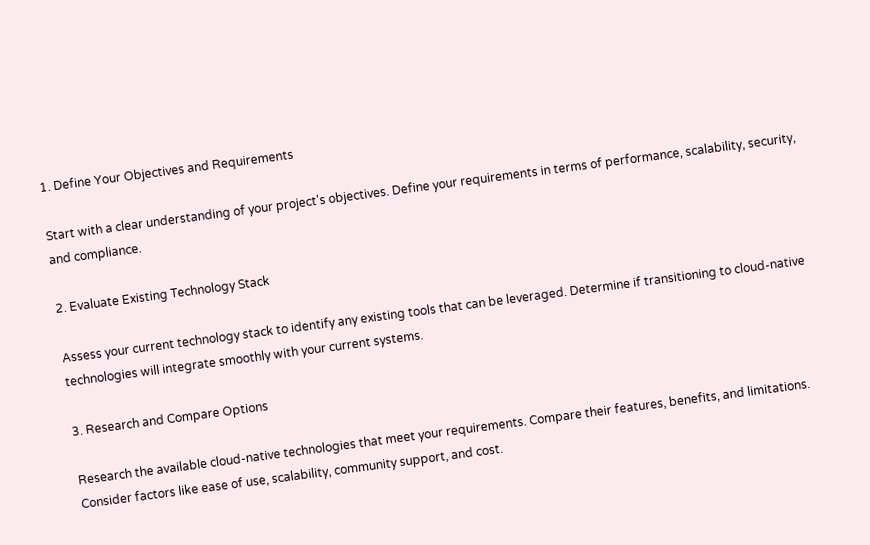1. Define Your Objectives and Requirements

Start with a clear understanding of your project's objectives. Define your requirements in terms of performance, scalability, security, and compliance.

2. Evaluate Existing Technology Stack

Assess your current technology stack to identify any existing tools that can be leveraged. Determine if transitioning to cloud-native technologies will integrate smoothly with your current systems.

3. Research and Compare Options

Research the available cloud-native technologies that meet your requirements. Compare their features, benefits, and limitations. Consider factors like ease of use, scalability, community support, and cost.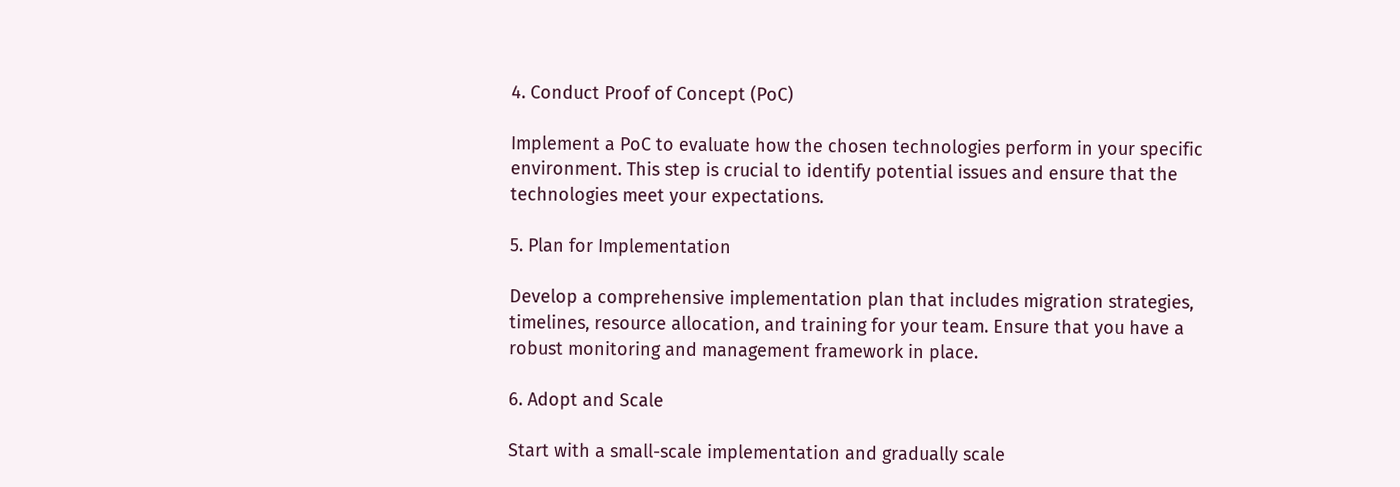4. Conduct Proof of Concept (PoC)

Implement a PoC to evaluate how the chosen technologies perform in your specific environment. This step is crucial to identify potential issues and ensure that the technologies meet your expectations.

5. Plan for Implementation

Develop a comprehensive implementation plan that includes migration strategies, timelines, resource allocation, and training for your team. Ensure that you have a robust monitoring and management framework in place.

6. Adopt and Scale

Start with a small-scale implementation and gradually scale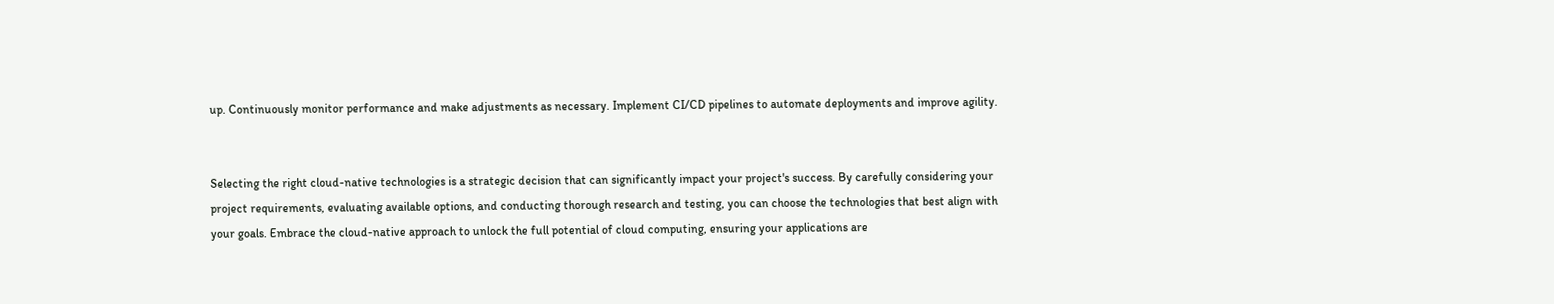up. Continuously monitor performance and make adjustments as necessary. Implement CI/CD pipelines to automate deployments and improve agility.


Selecting the right cloud-native technologies is a strategic decision that can significantly impact your project's success. By carefully considering your project requirements, evaluating available options, and conducting thorough research and testing, you can choose the technologies that best align with your goals. Embrace the cloud-native approach to unlock the full potential of cloud computing, ensuring your applications are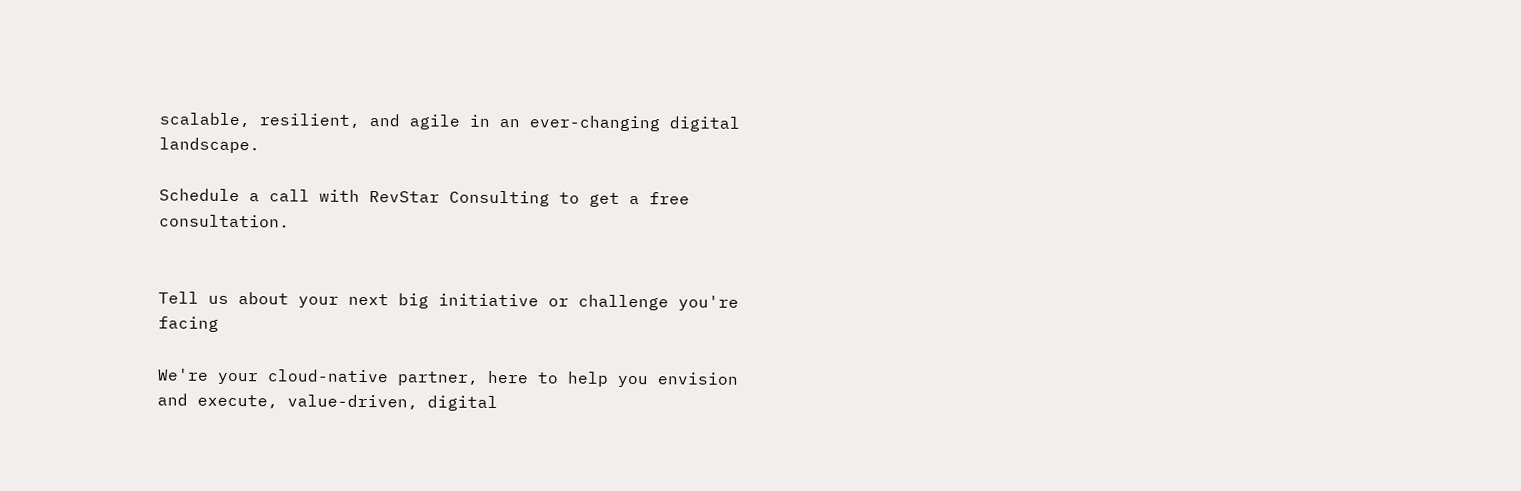scalable, resilient, and agile in an ever-changing digital landscape.

Schedule a call with RevStar Consulting to get a free consultation.


Tell us about your next big initiative or challenge you're facing

We're your cloud-native partner, here to help you envision and execute, value-driven, digital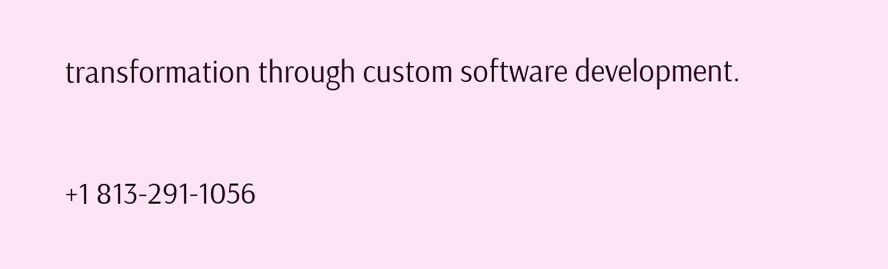transformation through custom software development.

+1 813-291-1056